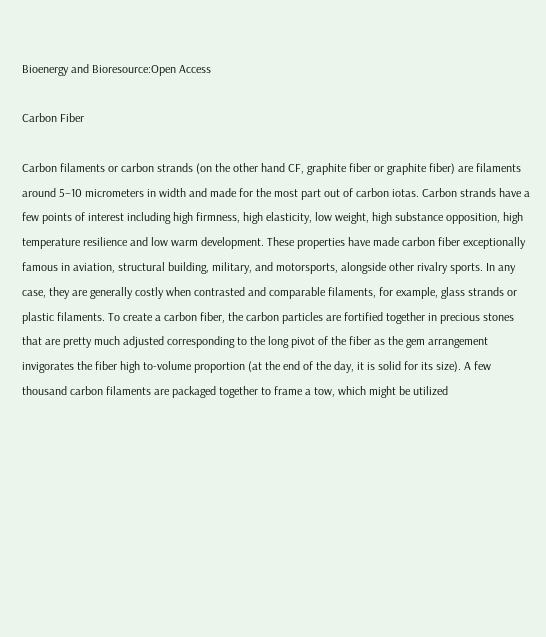Bioenergy and Bioresource:Open Access

Carbon Fiber

Carbon filaments or carbon strands (on the other hand CF, graphite fiber or graphite fiber) are filaments around 5–10 micrometers in width and made for the most part out of carbon iotas. Carbon strands have a few points of interest including high firmness, high elasticity, low weight, high substance opposition, high temperature resilience and low warm development. These properties have made carbon fiber exceptionally famous in aviation, structural building, military, and motorsports, alongside other rivalry sports. In any case, they are generally costly when contrasted and comparable filaments, for example, glass strands or plastic filaments. To create a carbon fiber, the carbon particles are fortified together in precious stones that are pretty much adjusted corresponding to the long pivot of the fiber as the gem arrangement invigorates the fiber high to-volume proportion (at the end of the day, it is solid for its size). A few thousand carbon filaments are packaged together to frame a tow, which might be utilized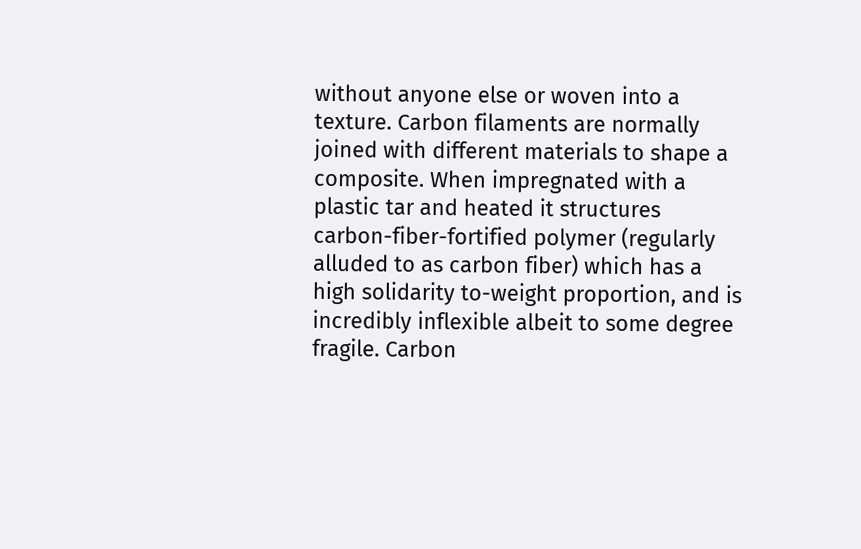without anyone else or woven into a texture. Carbon filaments are normally joined with different materials to shape a composite. When impregnated with a plastic tar and heated it structures carbon-fiber-fortified polymer (regularly alluded to as carbon fiber) which has a high solidarity to-weight proportion, and is incredibly inflexible albeit to some degree fragile. Carbon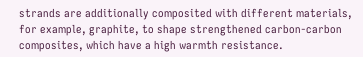strands are additionally composited with different materials, for example, graphite, to shape strengthened carbon-carbon composites, which have a high warmth resistance.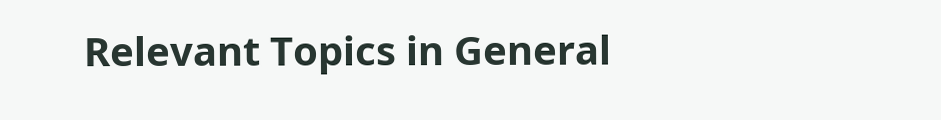Relevant Topics in General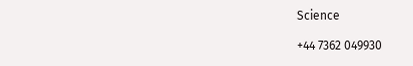Science

+44 7362 049930